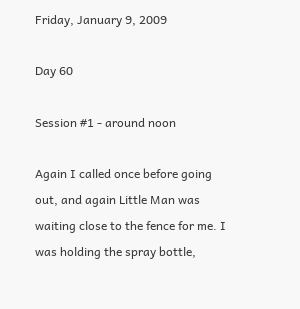Friday, January 9, 2009

Day 60

Session #1 - around noon

Again I called once before going out, and again Little Man was waiting close to the fence for me. I was holding the spray bottle,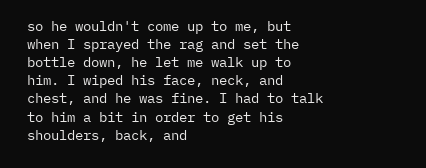so he wouldn't come up to me, but when I sprayed the rag and set the bottle down, he let me walk up to him. I wiped his face, neck, and chest, and he was fine. I had to talk to him a bit in order to get his shoulders, back, and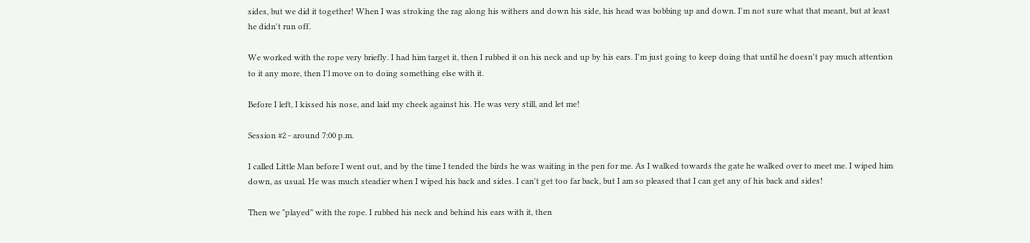sides, but we did it together! When I was stroking the rag along his withers and down his side, his head was bobbing up and down. I'm not sure what that meant, but at least he didn't run off.

We worked with the rope very briefly. I had him target it, then I rubbed it on his neck and up by his ears. I'm just going to keep doing that until he doesn't pay much attention to it any more, then I'l move on to doing something else with it.

Before I left, I kissed his nose, and laid my cheek against his. He was very still, and let me!

Session #2 - around 7:00 p.m.

I called Little Man before I went out, and by the time I tended the birds he was waiting in the pen for me. As I walked towards the gate he walked over to meet me. I wiped him down, as usual. He was much steadier when I wiped his back and sides. I can't get too far back, but I am so pleased that I can get any of his back and sides!

Then we "played" with the rope. I rubbed his neck and behind his ears with it, then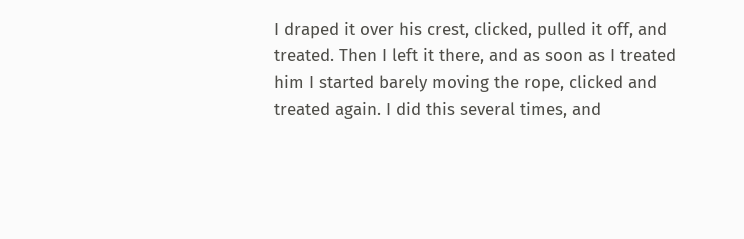I draped it over his crest, clicked, pulled it off, and treated. Then I left it there, and as soon as I treated him I started barely moving the rope, clicked and treated again. I did this several times, and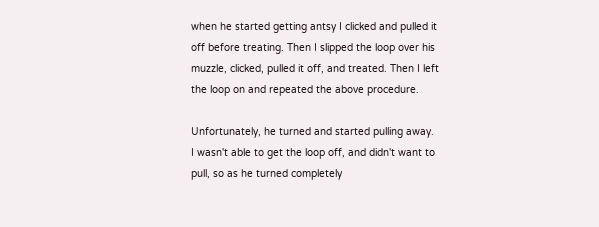when he started getting antsy I clicked and pulled it off before treating. Then I slipped the loop over his muzzle, clicked, pulled it off, and treated. Then I left the loop on and repeated the above procedure.

Unfortunately, he turned and started pulling away. I wasn't able to get the loop off, and didn't want to pull, so as he turned completely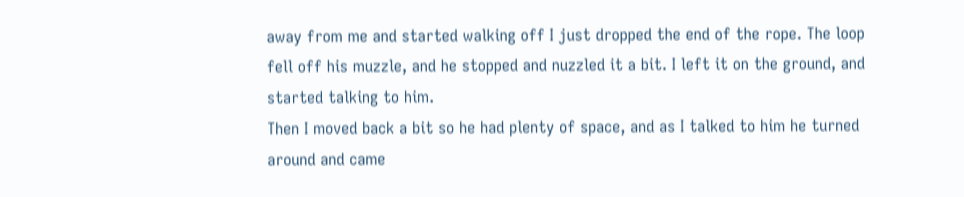away from me and started walking off I just dropped the end of the rope. The loop fell off his muzzle, and he stopped and nuzzled it a bit. I left it on the ground, and started talking to him.
Then I moved back a bit so he had plenty of space, and as I talked to him he turned around and came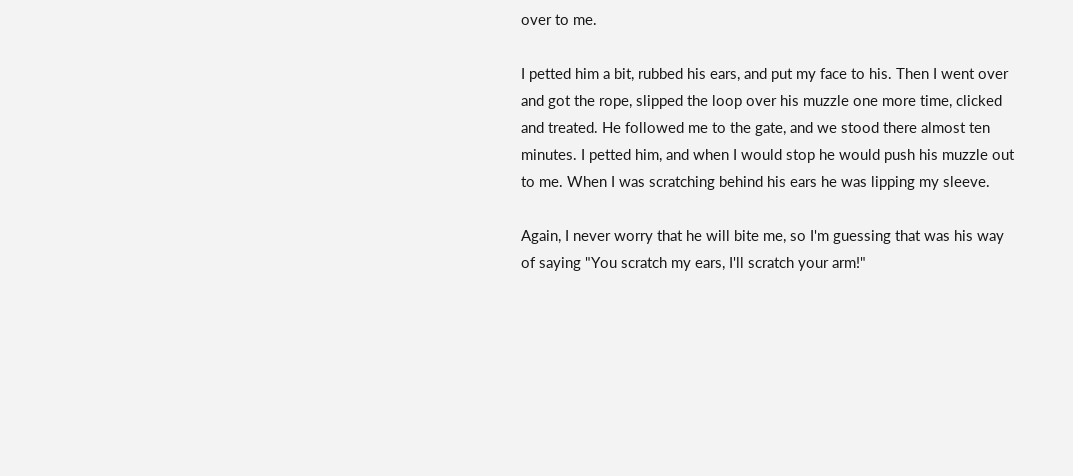over to me.

I petted him a bit, rubbed his ears, and put my face to his. Then I went over and got the rope, slipped the loop over his muzzle one more time, clicked and treated. He followed me to the gate, and we stood there almost ten minutes. I petted him, and when I would stop he would push his muzzle out to me. When I was scratching behind his ears he was lipping my sleeve.

Again, I never worry that he will bite me, so I'm guessing that was his way of saying "You scratch my ears, I'll scratch your arm!"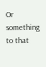Or something to that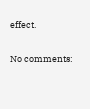effect.

No comments: